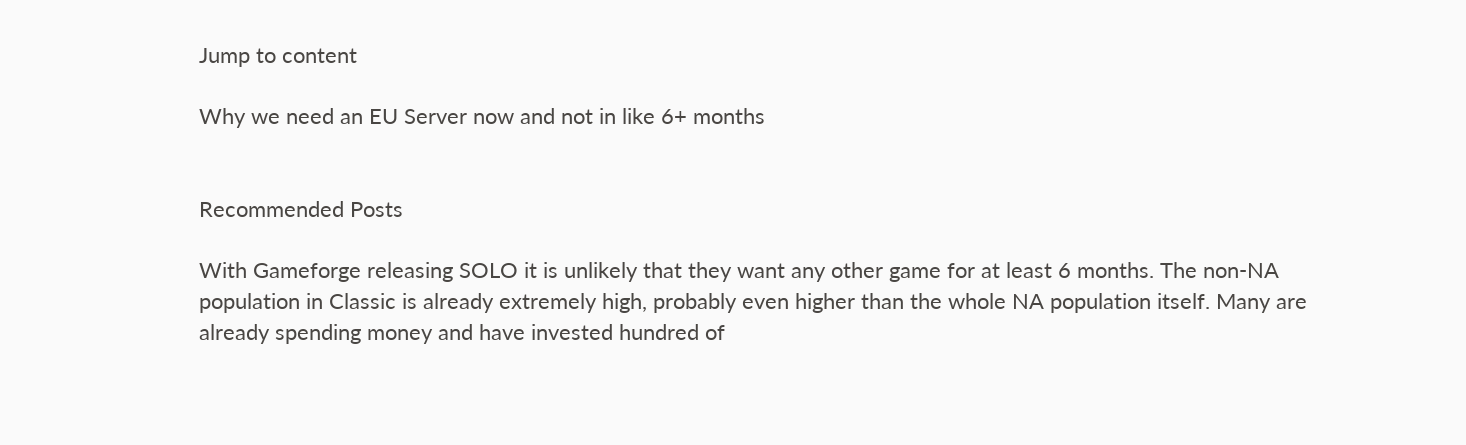Jump to content

Why we need an EU Server now and not in like 6+ months


Recommended Posts

With Gameforge releasing SOLO it is unlikely that they want any other game for at least 6 months. The non-NA population in Classic is already extremely high, probably even higher than the whole NA population itself. Many are already spending money and have invested hundred of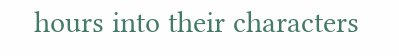hours into their characters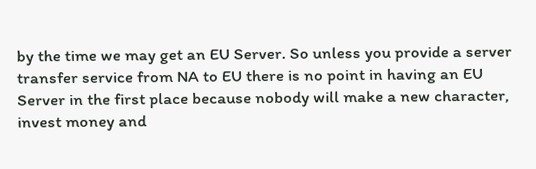by the time we may get an EU Server. So unless you provide a server transfer service from NA to EU there is no point in having an EU Server in the first place because nobody will make a new character, invest money and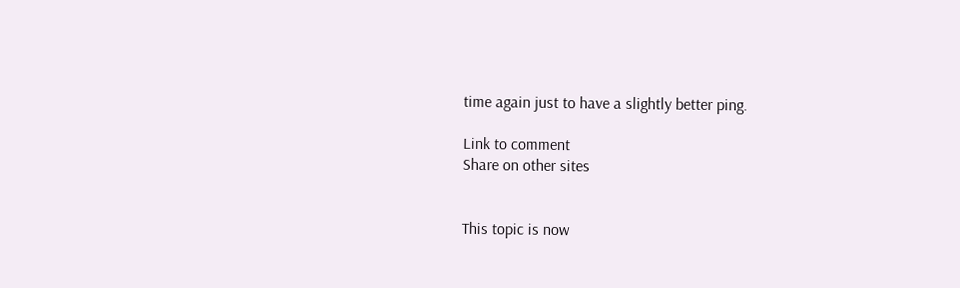time again just to have a slightly better ping.

Link to comment
Share on other sites


This topic is now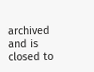archived and is closed to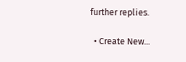further replies.

  • Create New...